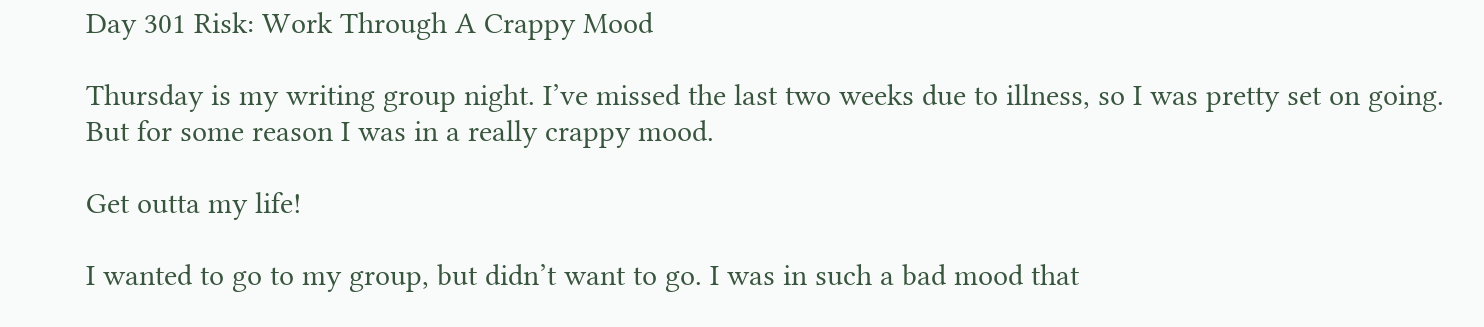Day 301 Risk: Work Through A Crappy Mood

Thursday is my writing group night. I’ve missed the last two weeks due to illness, so I was pretty set on going. But for some reason I was in a really crappy mood.

Get outta my life!

I wanted to go to my group, but didn’t want to go. I was in such a bad mood that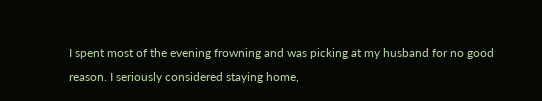I spent most of the evening frowning and was picking at my husband for no good reason. I seriously considered staying home,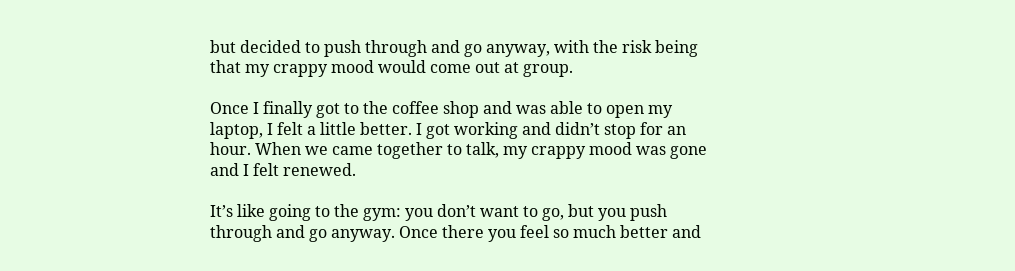but decided to push through and go anyway, with the risk being that my crappy mood would come out at group.

Once I finally got to the coffee shop and was able to open my laptop, I felt a little better. I got working and didn’t stop for an hour. When we came together to talk, my crappy mood was gone and I felt renewed.

It’s like going to the gym: you don’t want to go, but you push through and go anyway. Once there you feel so much better and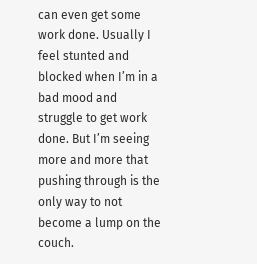can even get some work done. Usually I feel stunted and blocked when I’m in a bad mood and struggle to get work done. But I’m seeing more and more that pushing through is the only way to not become a lump on the couch.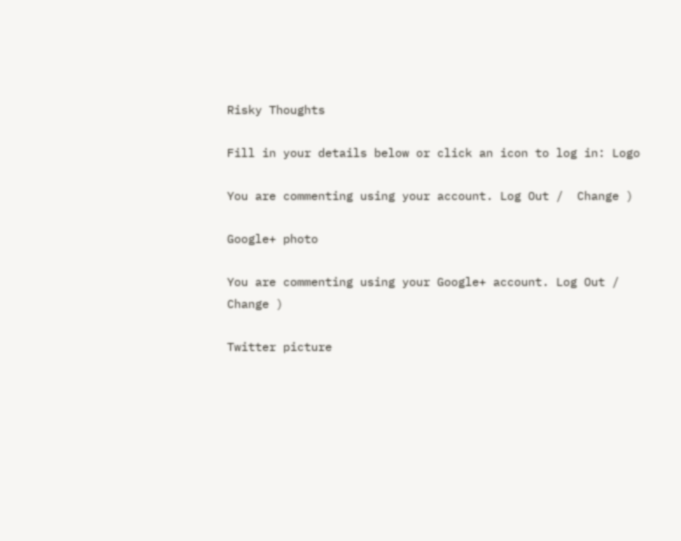Risky Thoughts

Fill in your details below or click an icon to log in: Logo

You are commenting using your account. Log Out /  Change )

Google+ photo

You are commenting using your Google+ account. Log Out /  Change )

Twitter picture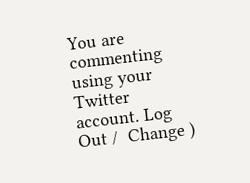You are commenting using your Twitter account. Log Out /  Change )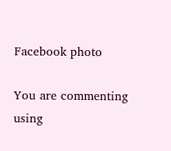Facebook photo

You are commenting using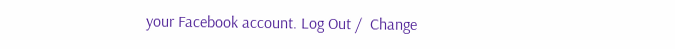your Facebook account. Log Out /  Change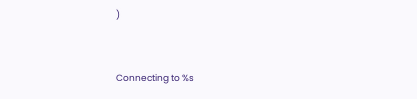)


Connecting to %s